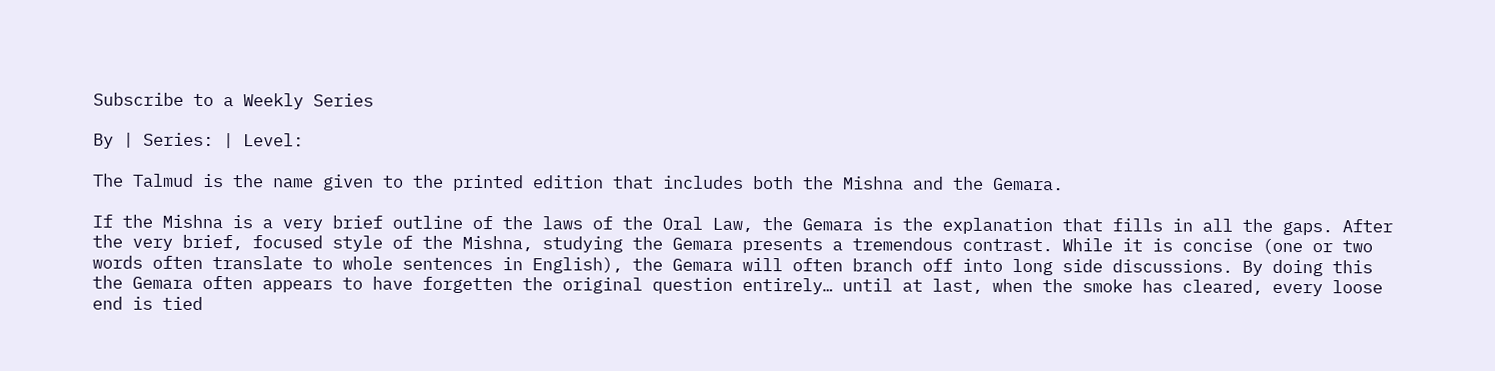Subscribe to a Weekly Series

By | Series: | Level:

The Talmud is the name given to the printed edition that includes both the Mishna and the Gemara.

If the Mishna is a very brief outline of the laws of the Oral Law, the Gemara is the explanation that fills in all the gaps. After the very brief, focused style of the Mishna, studying the Gemara presents a tremendous contrast. While it is concise (one or two words often translate to whole sentences in English), the Gemara will often branch off into long side discussions. By doing this the Gemara often appears to have forgetten the original question entirely… until at last, when the smoke has cleared, every loose end is tied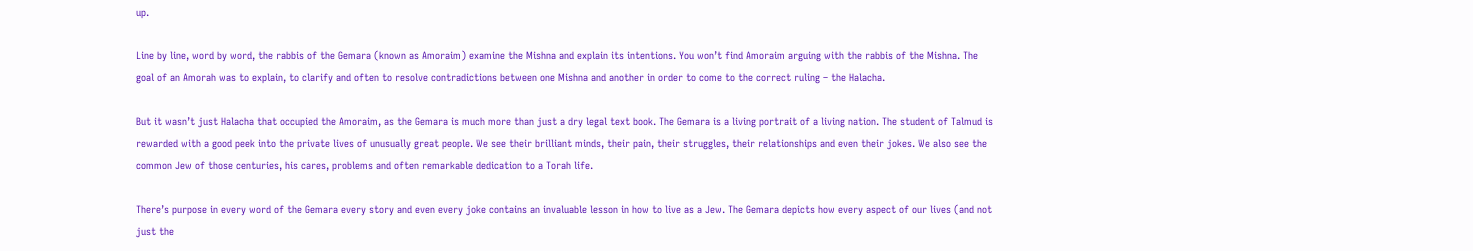up.

Line by line, word by word, the rabbis of the Gemara (known as Amoraim) examine the Mishna and explain its intentions. You won’t find Amoraim arguing with the rabbis of the Mishna. The goal of an Amorah was to explain, to clarify and often to resolve contradictions between one Mishna and another in order to come to the correct ruling – the Halacha.

But it wasn’t just Halacha that occupied the Amoraim, as the Gemara is much more than just a dry legal text book. The Gemara is a living portrait of a living nation. The student of Talmud is rewarded with a good peek into the private lives of unusually great people. We see their brilliant minds, their pain, their struggles, their relationships and even their jokes. We also see the common Jew of those centuries, his cares, problems and often remarkable dedication to a Torah life.

There’s purpose in every word of the Gemara every story and even every joke contains an invaluable lesson in how to live as a Jew. The Gemara depicts how every aspect of our lives (and not just the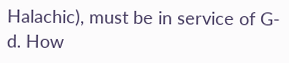Halachic), must be in service of G-d. How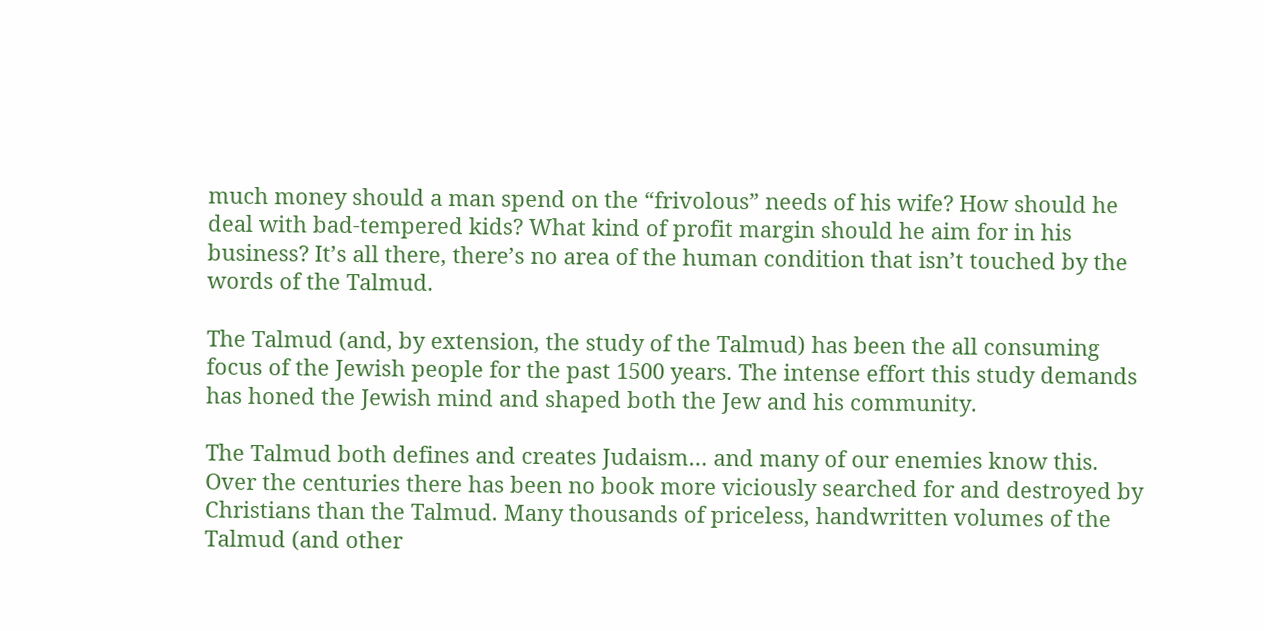much money should a man spend on the “frivolous” needs of his wife? How should he deal with bad-tempered kids? What kind of profit margin should he aim for in his business? It’s all there, there’s no area of the human condition that isn’t touched by the words of the Talmud.

The Talmud (and, by extension, the study of the Talmud) has been the all consuming focus of the Jewish people for the past 1500 years. The intense effort this study demands has honed the Jewish mind and shaped both the Jew and his community.

The Talmud both defines and creates Judaism… and many of our enemies know this. Over the centuries there has been no book more viciously searched for and destroyed by Christians than the Talmud. Many thousands of priceless, handwritten volumes of the Talmud (and other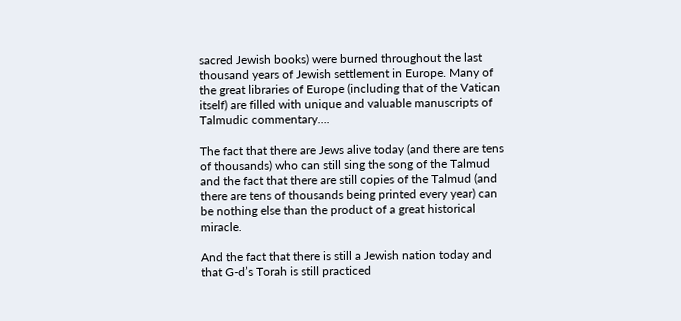sacred Jewish books) were burned throughout the last thousand years of Jewish settlement in Europe. Many of the great libraries of Europe (including that of the Vatican itself) are filled with unique and valuable manuscripts of Talmudic commentary….

The fact that there are Jews alive today (and there are tens of thousands) who can still sing the song of the Talmud and the fact that there are still copies of the Talmud (and there are tens of thousands being printed every year) can be nothing else than the product of a great historical miracle.

And the fact that there is still a Jewish nation today and that G-d’s Torah is still practiced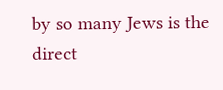by so many Jews is the direct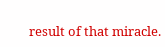result of that miracle.